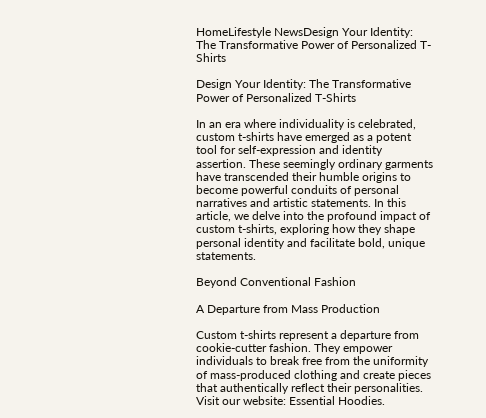HomeLifestyle NewsDesign Your Identity: The Transformative Power of Personalized T-Shirts

Design Your Identity: The Transformative Power of Personalized T-Shirts

In an era where individuality is celebrated, custom t-shirts have emerged as a potent tool for self-expression and identity assertion. These seemingly ordinary garments have transcended their humble origins to become powerful conduits of personal narratives and artistic statements. In this article, we delve into the profound impact of custom t-shirts, exploring how they shape personal identity and facilitate bold, unique statements.

Beyond Conventional Fashion

A Departure from Mass Production

Custom t-shirts represent a departure from cookie-cutter fashion. They empower individuals to break free from the uniformity of mass-produced clothing and create pieces that authentically reflect their personalities. Visit our website: Essential Hoodies.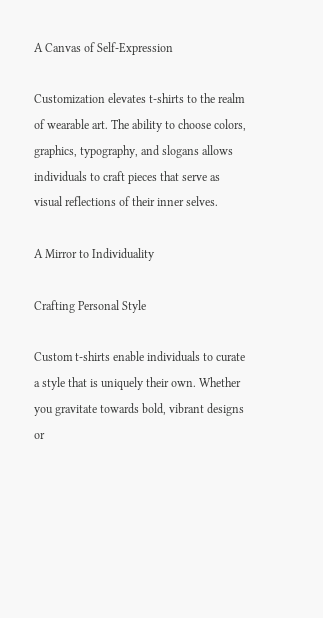A Canvas of Self-Expression

Customization elevates t-shirts to the realm of wearable art. The ability to choose colors, graphics, typography, and slogans allows individuals to craft pieces that serve as visual reflections of their inner selves.

A Mirror to Individuality

Crafting Personal Style

Custom t-shirts enable individuals to curate a style that is uniquely their own. Whether you gravitate towards bold, vibrant designs or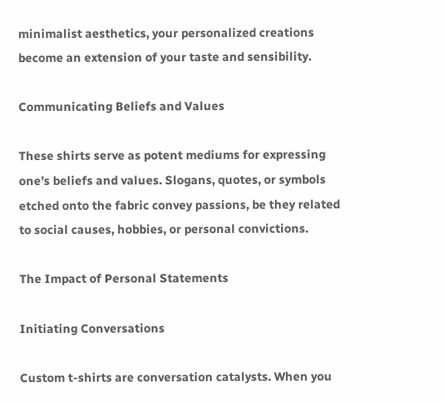minimalist aesthetics, your personalized creations become an extension of your taste and sensibility.

Communicating Beliefs and Values

These shirts serve as potent mediums for expressing one’s beliefs and values. Slogans, quotes, or symbols etched onto the fabric convey passions, be they related to social causes, hobbies, or personal convictions.

The Impact of Personal Statements

Initiating Conversations

Custom t-shirts are conversation catalysts. When you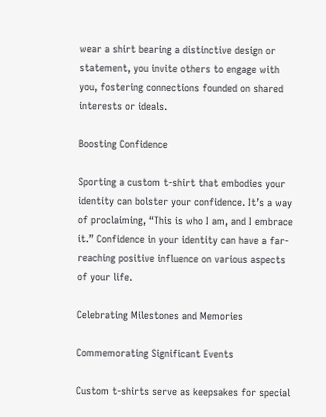wear a shirt bearing a distinctive design or statement, you invite others to engage with you, fostering connections founded on shared interests or ideals.

Boosting Confidence

Sporting a custom t-shirt that embodies your identity can bolster your confidence. It’s a way of proclaiming, “This is who I am, and I embrace it.” Confidence in your identity can have a far-reaching positive influence on various aspects of your life.

Celebrating Milestones and Memories

Commemorating Significant Events

Custom t-shirts serve as keepsakes for special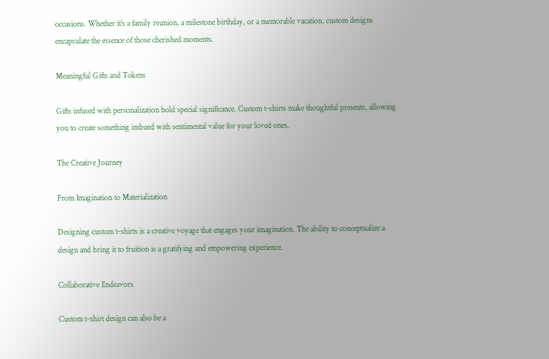occasions. Whether it’s a family reunion, a milestone birthday, or a memorable vacation, custom designs encapsulate the essence of those cherished moments.

Meaningful Gifts and Tokens

Gifts infused with personalization hold special significance. Custom t-shirts make thoughtful presents, allowing you to create something imbued with sentimental value for your loved ones.

The Creative Journey

From Imagination to Materialization

Designing custom t-shirts is a creative voyage that engages your imagination. The ability to conceptualize a design and bring it to fruition is a gratifying and empowering experience.

Collaborative Endeavors

Custom t-shirt design can also be a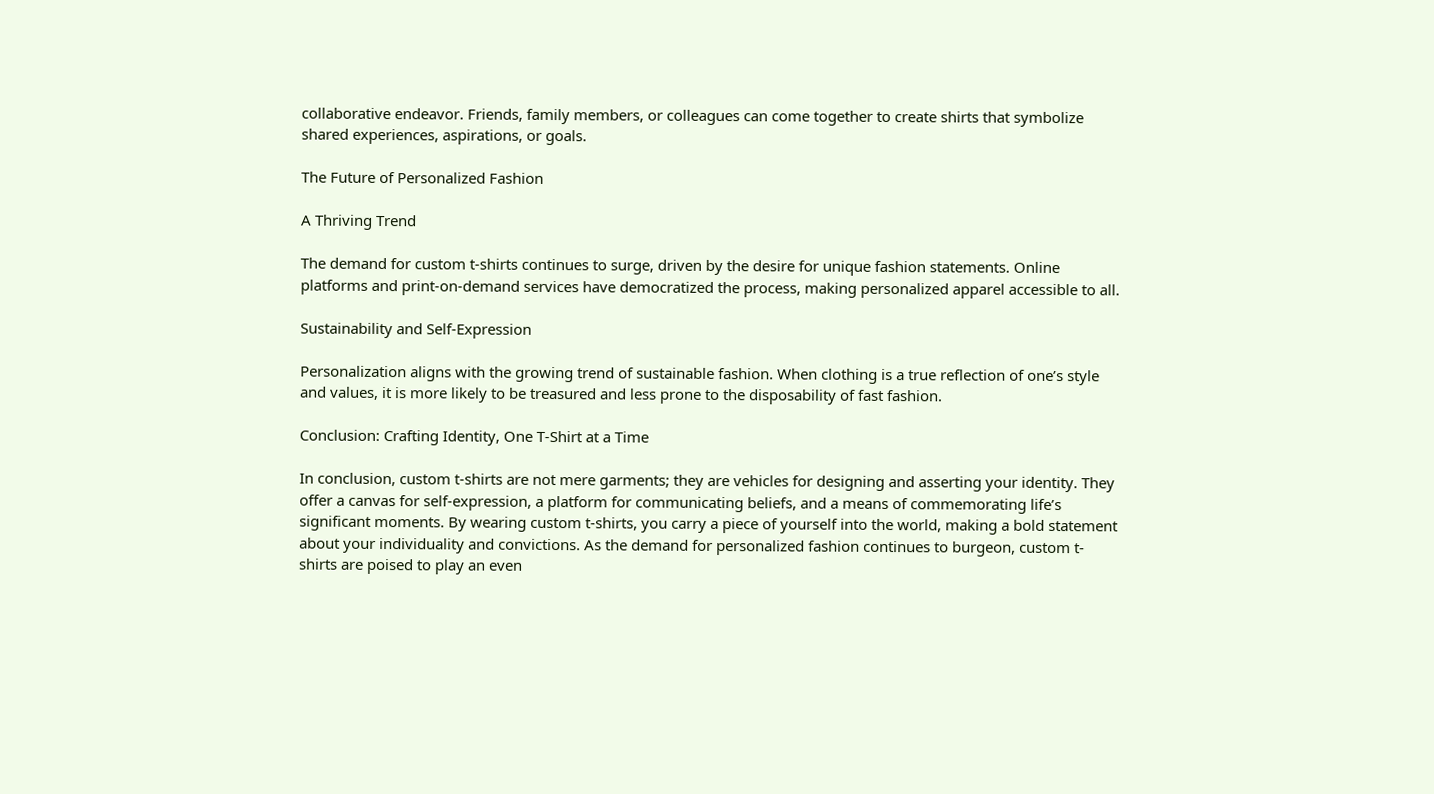collaborative endeavor. Friends, family members, or colleagues can come together to create shirts that symbolize shared experiences, aspirations, or goals.

The Future of Personalized Fashion

A Thriving Trend

The demand for custom t-shirts continues to surge, driven by the desire for unique fashion statements. Online platforms and print-on-demand services have democratized the process, making personalized apparel accessible to all.

Sustainability and Self-Expression

Personalization aligns with the growing trend of sustainable fashion. When clothing is a true reflection of one’s style and values, it is more likely to be treasured and less prone to the disposability of fast fashion.

Conclusion: Crafting Identity, One T-Shirt at a Time

In conclusion, custom t-shirts are not mere garments; they are vehicles for designing and asserting your identity. They offer a canvas for self-expression, a platform for communicating beliefs, and a means of commemorating life’s significant moments. By wearing custom t-shirts, you carry a piece of yourself into the world, making a bold statement about your individuality and convictions. As the demand for personalized fashion continues to burgeon, custom t-shirts are poised to play an even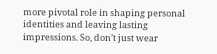more pivotal role in shaping personal identities and leaving lasting impressions. So, don’t just wear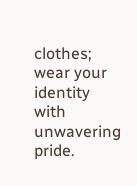clothes; wear your identity with unwavering pride.